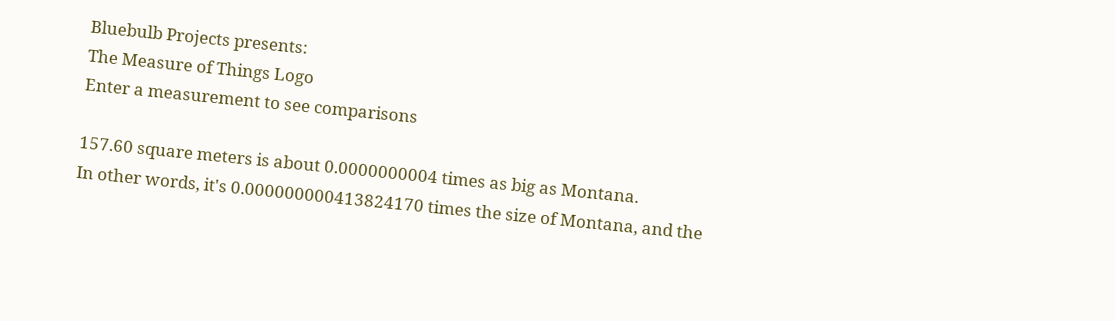Bluebulb Projects presents:
The Measure of Things Logo
Enter a measurement to see comparisons

157.60 square meters is about 0.0000000004 times as big as Montana.
In other words, it's 0.000000000413824170 times the size of Montana, and the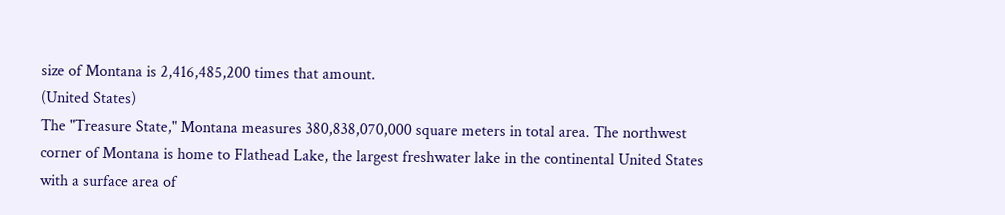size of Montana is 2,416,485,200 times that amount.
(United States)
The "Treasure State," Montana measures 380,838,070,000 square meters in total area. The northwest corner of Montana is home to Flathead Lake, the largest freshwater lake in the continental United States with a surface area of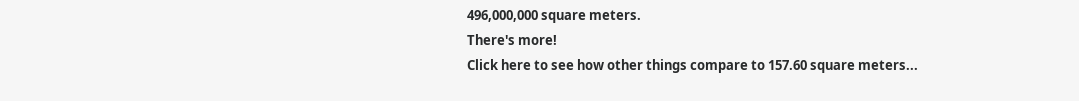496,000,000 square meters.
There's more!
Click here to see how other things compare to 157.60 square meters...